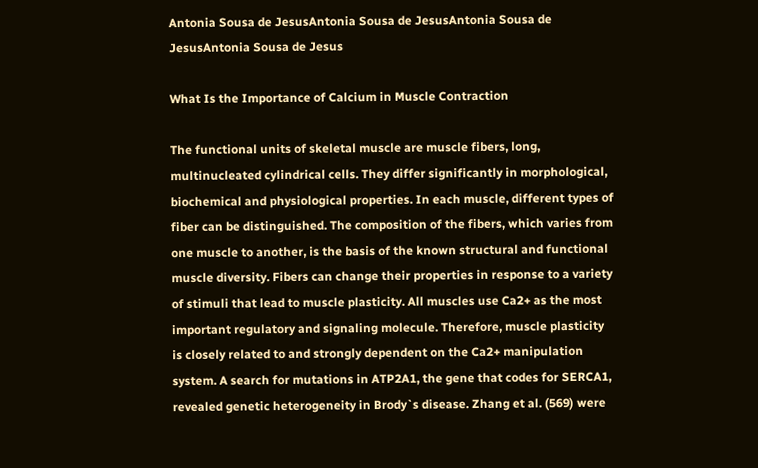Antonia Sousa de JesusAntonia Sousa de JesusAntonia Sousa de JesusAntonia Sousa de Jesus

What Is the Importance of Calcium in Muscle Contraction

The functional units of skeletal muscle are muscle fibers, long, multinucleated cylindrical cells. They differ significantly in morphological, biochemical and physiological properties. In each muscle, different types of fiber can be distinguished. The composition of the fibers, which varies from one muscle to another, is the basis of the known structural and functional muscle diversity. Fibers can change their properties in response to a variety of stimuli that lead to muscle plasticity. All muscles use Ca2+ as the most important regulatory and signaling molecule. Therefore, muscle plasticity is closely related to and strongly dependent on the Ca2+ manipulation system. A search for mutations in ATP2A1, the gene that codes for SERCA1, revealed genetic heterogeneity in Brody`s disease. Zhang et al. (569) were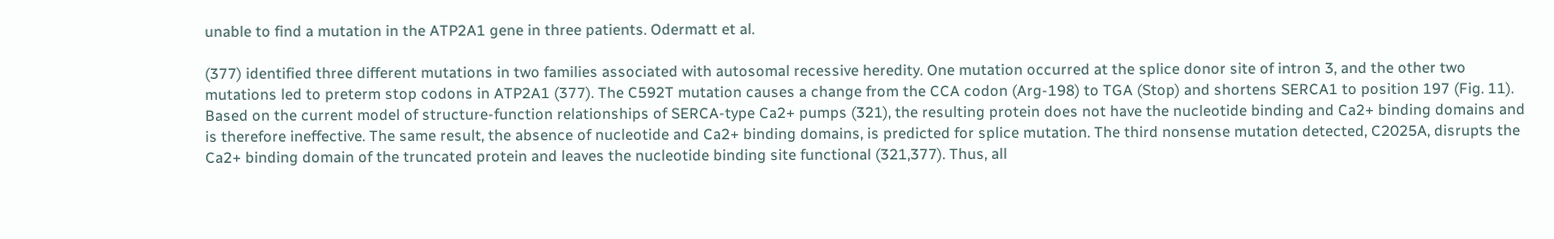unable to find a mutation in the ATP2A1 gene in three patients. Odermatt et al.

(377) identified three different mutations in two families associated with autosomal recessive heredity. One mutation occurred at the splice donor site of intron 3, and the other two mutations led to preterm stop codons in ATP2A1 (377). The C592T mutation causes a change from the CCA codon (Arg-198) to TGA (Stop) and shortens SERCA1 to position 197 (Fig. 11). Based on the current model of structure-function relationships of SERCA-type Ca2+ pumps (321), the resulting protein does not have the nucleotide binding and Ca2+ binding domains and is therefore ineffective. The same result, the absence of nucleotide and Ca2+ binding domains, is predicted for splice mutation. The third nonsense mutation detected, C2025A, disrupts the Ca2+ binding domain of the truncated protein and leaves the nucleotide binding site functional (321,377). Thus, all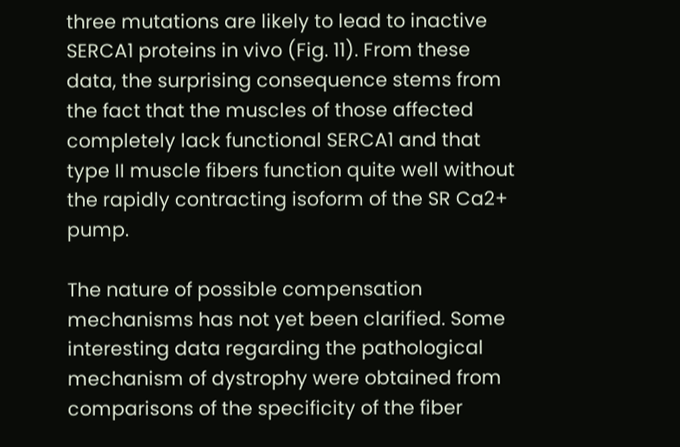three mutations are likely to lead to inactive SERCA1 proteins in vivo (Fig. 11). From these data, the surprising consequence stems from the fact that the muscles of those affected completely lack functional SERCA1 and that type II muscle fibers function quite well without the rapidly contracting isoform of the SR Ca2+ pump.

The nature of possible compensation mechanisms has not yet been clarified. Some interesting data regarding the pathological mechanism of dystrophy were obtained from comparisons of the specificity of the fiber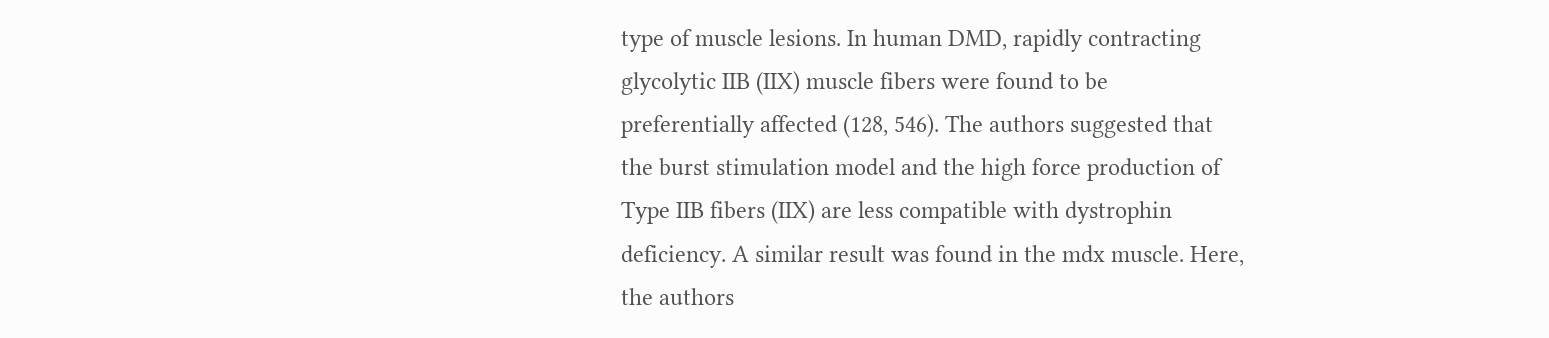type of muscle lesions. In human DMD, rapidly contracting glycolytic IIB (IIX) muscle fibers were found to be preferentially affected (128, 546). The authors suggested that the burst stimulation model and the high force production of Type IIB fibers (IIX) are less compatible with dystrophin deficiency. A similar result was found in the mdx muscle. Here, the authors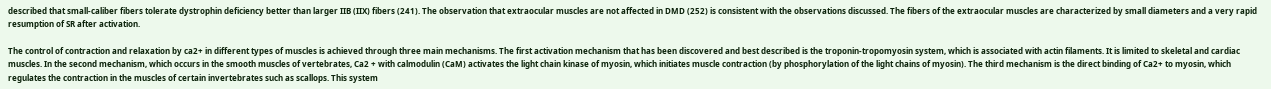described that small-caliber fibers tolerate dystrophin deficiency better than larger IIB (IIX) fibers (241). The observation that extraocular muscles are not affected in DMD (252) is consistent with the observations discussed. The fibers of the extraocular muscles are characterized by small diameters and a very rapid resumption of SR after activation.

The control of contraction and relaxation by ca2+ in different types of muscles is achieved through three main mechanisms. The first activation mechanism that has been discovered and best described is the troponin-tropomyosin system, which is associated with actin filaments. It is limited to skeletal and cardiac muscles. In the second mechanism, which occurs in the smooth muscles of vertebrates, Ca2 + with calmodulin (CaM) activates the light chain kinase of myosin, which initiates muscle contraction (by phosphorylation of the light chains of myosin). The third mechanism is the direct binding of Ca2+ to myosin, which regulates the contraction in the muscles of certain invertebrates such as scallops. This system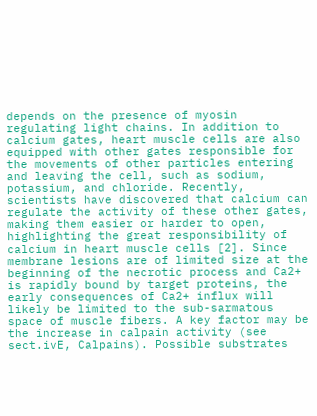depends on the presence of myosin regulating light chains. In addition to calcium gates, heart muscle cells are also equipped with other gates responsible for the movements of other particles entering and leaving the cell, such as sodium, potassium, and chloride. Recently, scientists have discovered that calcium can regulate the activity of these other gates, making them easier or harder to open, highlighting the great responsibility of calcium in heart muscle cells [2]. Since membrane lesions are of limited size at the beginning of the necrotic process and Ca2+ is rapidly bound by target proteins, the early consequences of Ca2+ influx will likely be limited to the sub-sarmatous space of muscle fibers. A key factor may be the increase in calpain activity (see sect.ivE, Calpains). Possible substrates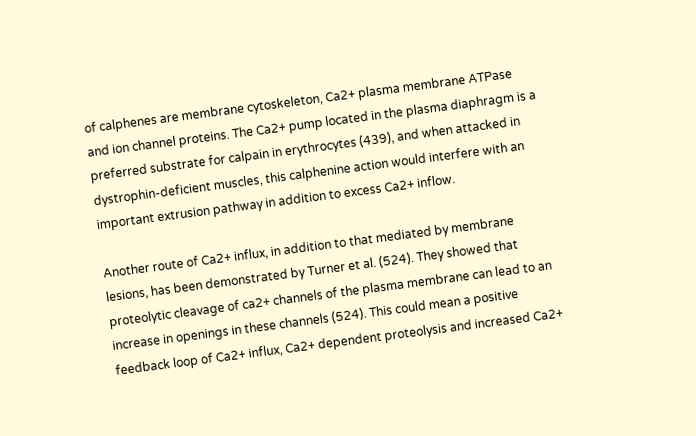of calphenes are membrane cytoskeleton, Ca2+ plasma membrane ATPase and ion channel proteins. The Ca2+ pump located in the plasma diaphragm is a preferred substrate for calpain in erythrocytes (439), and when attacked in dystrophin-deficient muscles, this calphenine action would interfere with an important extrusion pathway in addition to excess Ca2+ inflow.

Another route of Ca2+ influx, in addition to that mediated by membrane lesions, has been demonstrated by Turner et al. (524). They showed that proteolytic cleavage of ca2+ channels of the plasma membrane can lead to an increase in openings in these channels (524). This could mean a positive feedback loop of Ca2+ influx, Ca2+ dependent proteolysis and increased Ca2+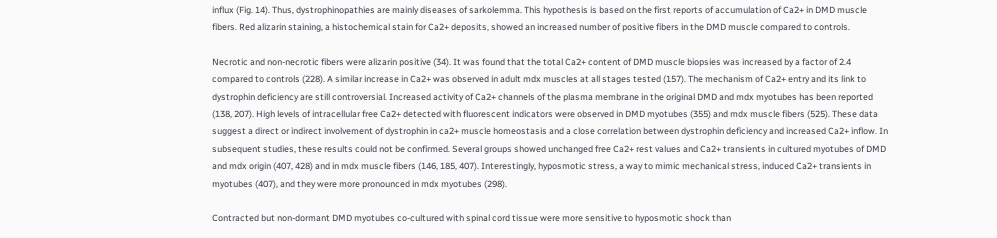influx (Fig. 14). Thus, dystrophinopathies are mainly diseases of sarkolemma. This hypothesis is based on the first reports of accumulation of Ca2+ in DMD muscle fibers. Red alizarin staining, a histochemical stain for Ca2+ deposits, showed an increased number of positive fibers in the DMD muscle compared to controls.

Necrotic and non-necrotic fibers were alizarin positive (34). It was found that the total Ca2+ content of DMD muscle biopsies was increased by a factor of 2.4 compared to controls (228). A similar increase in Ca2+ was observed in adult mdx muscles at all stages tested (157). The mechanism of Ca2+ entry and its link to dystrophin deficiency are still controversial. Increased activity of Ca2+ channels of the plasma membrane in the original DMD and mdx myotubes has been reported (138, 207). High levels of intracellular free Ca2+ detected with fluorescent indicators were observed in DMD myotubes (355) and mdx muscle fibers (525). These data suggest a direct or indirect involvement of dystrophin in ca2+ muscle homeostasis and a close correlation between dystrophin deficiency and increased Ca2+ inflow. In subsequent studies, these results could not be confirmed. Several groups showed unchanged free Ca2+ rest values and Ca2+ transients in cultured myotubes of DMD and mdx origin (407, 428) and in mdx muscle fibers (146, 185, 407). Interestingly, hyposmotic stress, a way to mimic mechanical stress, induced Ca2+ transients in myotubes (407), and they were more pronounced in mdx myotubes (298).

Contracted but non-dormant DMD myotubes co-cultured with spinal cord tissue were more sensitive to hyposmotic shock than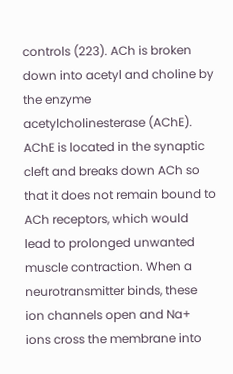controls (223). ACh is broken down into acetyl and choline by the enzyme acetylcholinesterase (AChE). AChE is located in the synaptic cleft and breaks down ACh so that it does not remain bound to ACh receptors, which would lead to prolonged unwanted muscle contraction. When a neurotransmitter binds, these ion channels open and Na+ ions cross the membrane into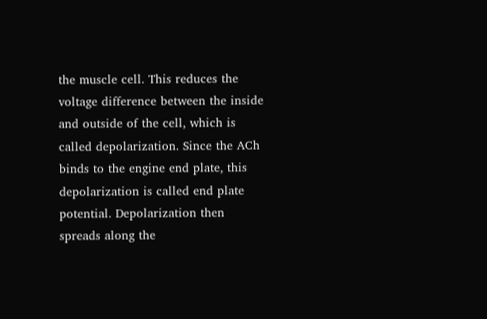the muscle cell. This reduces the voltage difference between the inside and outside of the cell, which is called depolarization. Since the ACh binds to the engine end plate, this depolarization is called end plate potential. Depolarization then spreads along the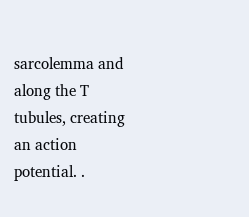sarcolemma and along the T tubules, creating an action potential. .